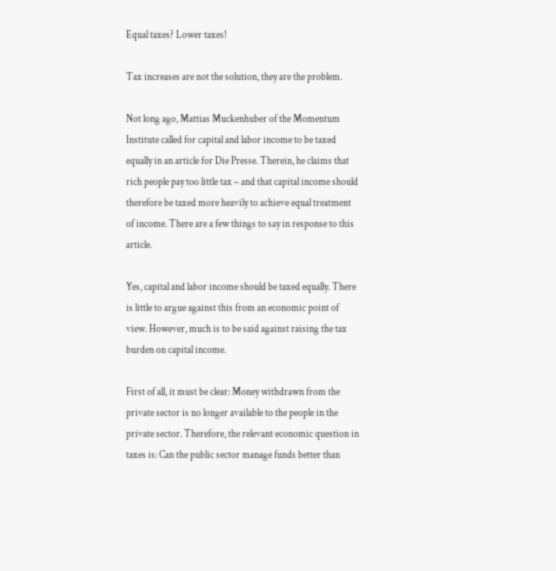Equal taxes? Lower taxes!

Tax increases are not the solution, they are the problem.

Not long ago, Mattias Muckenhuber of the Momentum Institute called for capital and labor income to be taxed equally in an article for Die Presse. Therein, he claims that rich people pay too little tax – and that capital income should therefore be taxed more heavily to achieve equal treatment of income. There are a few things to say in response to this article.

Yes, capital and labor income should be taxed equally. There is little to argue against this from an economic point of view. However, much is to be said against raising the tax burden on capital income.

First of all, it must be clear: Money withdrawn from the private sector is no longer available to the people in the private sector. Therefore, the relevant economic question in taxes is: Can the public sector manage funds better than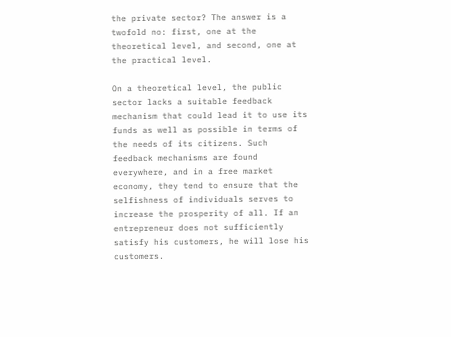the private sector? The answer is a twofold no: first, one at the theoretical level, and second, one at the practical level.

On a theoretical level, the public sector lacks a suitable feedback mechanism that could lead it to use its funds as well as possible in terms of the needs of its citizens. Such feedback mechanisms are found everywhere, and in a free market economy, they tend to ensure that the selfishness of individuals serves to increase the prosperity of all. If an entrepreneur does not sufficiently satisfy his customers, he will lose his customers.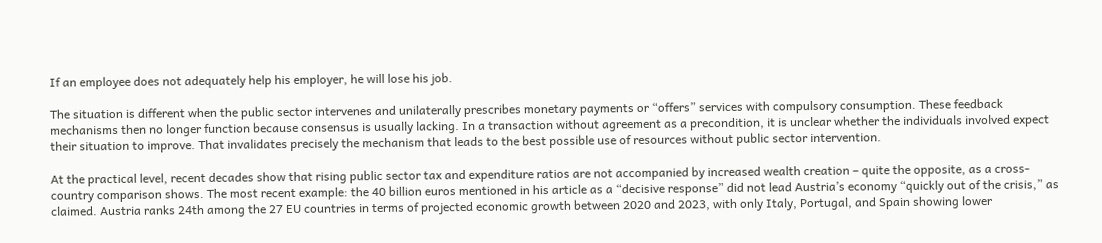If an employee does not adequately help his employer, he will lose his job.

The situation is different when the public sector intervenes and unilaterally prescribes monetary payments or “offers” services with compulsory consumption. These feedback mechanisms then no longer function because consensus is usually lacking. In a transaction without agreement as a precondition, it is unclear whether the individuals involved expect their situation to improve. That invalidates precisely the mechanism that leads to the best possible use of resources without public sector intervention.

At the practical level, recent decades show that rising public sector tax and expenditure ratios are not accompanied by increased wealth creation – quite the opposite, as a cross-country comparison shows. The most recent example: the 40 billion euros mentioned in his article as a “decisive response” did not lead Austria’s economy “quickly out of the crisis,” as claimed. Austria ranks 24th among the 27 EU countries in terms of projected economic growth between 2020 and 2023, with only Italy, Portugal, and Spain showing lower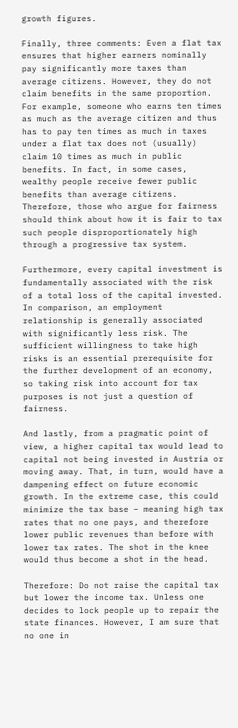growth figures.

Finally, three comments: Even a flat tax ensures that higher earners nominally pay significantly more taxes than average citizens. However, they do not claim benefits in the same proportion. For example, someone who earns ten times as much as the average citizen and thus has to pay ten times as much in taxes under a flat tax does not (usually) claim 10 times as much in public benefits. In fact, in some cases, wealthy people receive fewer public benefits than average citizens. Therefore, those who argue for fairness should think about how it is fair to tax such people disproportionately high through a progressive tax system.

Furthermore, every capital investment is fundamentally associated with the risk of a total loss of the capital invested. In comparison, an employment relationship is generally associated with significantly less risk. The sufficient willingness to take high risks is an essential prerequisite for the further development of an economy, so taking risk into account for tax purposes is not just a question of fairness.

And lastly, from a pragmatic point of view, a higher capital tax would lead to capital not being invested in Austria or moving away. That, in turn, would have a dampening effect on future economic growth. In the extreme case, this could minimize the tax base – meaning high tax rates that no one pays, and therefore lower public revenues than before with lower tax rates. The shot in the knee would thus become a shot in the head.

Therefore: Do not raise the capital tax but lower the income tax. Unless one decides to lock people up to repair the state finances. However, I am sure that no one in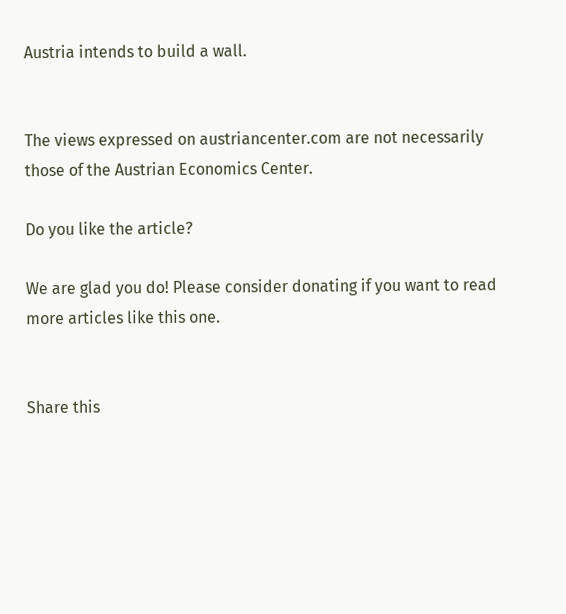Austria intends to build a wall.


The views expressed on austriancenter.com are not necessarily those of the Austrian Economics Center.

Do you like the article?

We are glad you do! Please consider donating if you want to read more articles like this one.


Share this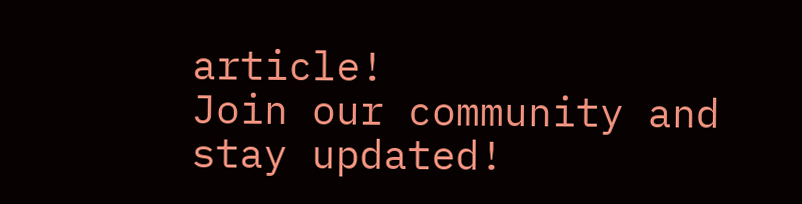article!
Join our community and stay updated!